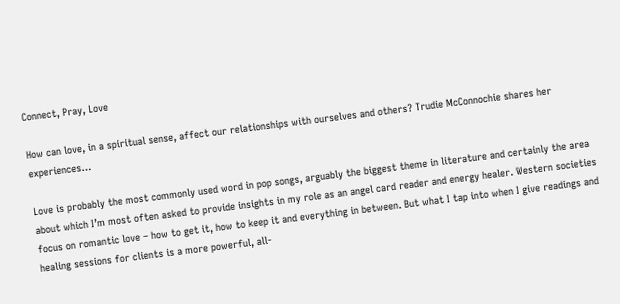Connect, Pray, Love

How can love, in a spiritual sense, affect our relationships with ourselves and others? Trudie McConnochie shares her experiences…

Love is probably the most commonly used word in pop songs, arguably the biggest theme in literature and certainly the area about which I’m most often asked to provide insights in my role as an angel card reader and energy healer. Western societies focus on romantic love – how to get it, how to keep it and everything in between. But what I tap into when I give readings and healing sessions for clients is a more powerful, all-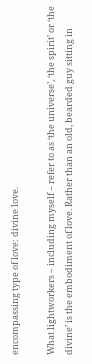encompassing type of love: divine love.

What lightworkers – including myself – refer to as ‘the universe’, ‘the spirit’ or ‘the divine’ is the embodiment of love. Rather than an old, bearded guy sitting in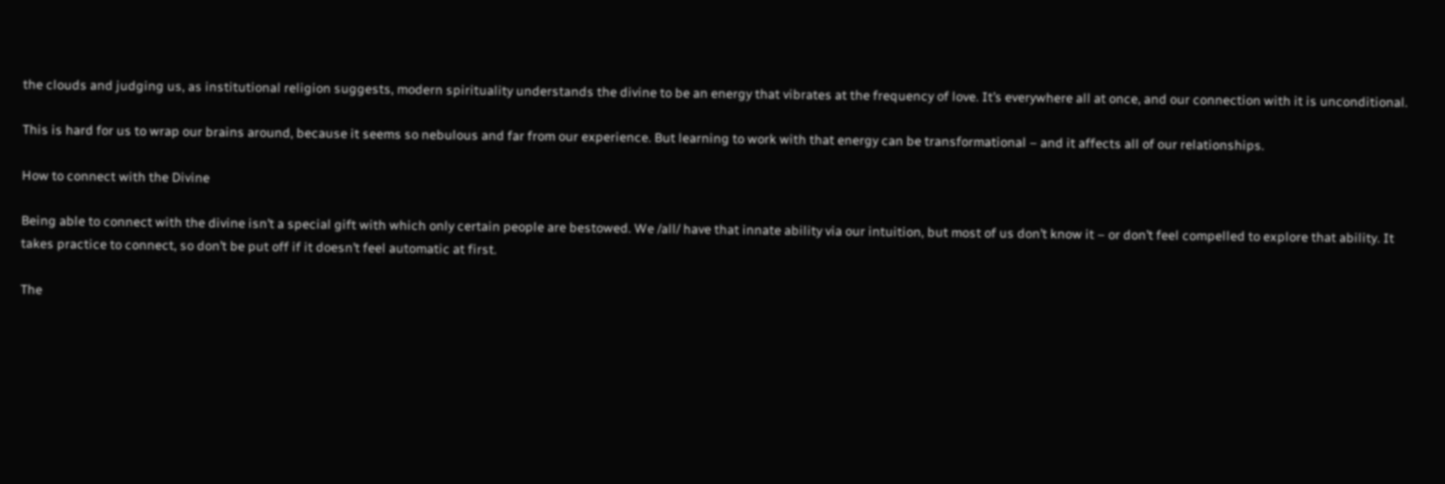the clouds and judging us, as institutional religion suggests, modern spirituality understands the divine to be an energy that vibrates at the frequency of love. It’s everywhere all at once, and our connection with it is unconditional.

This is hard for us to wrap our brains around, because it seems so nebulous and far from our experience. But learning to work with that energy can be transformational – and it affects all of our relationships.

How to connect with the Divine

Being able to connect with the divine isn’t a special gift with which only certain people are bestowed. We /all/ have that innate ability via our intuition, but most of us don’t know it – or don’t feel compelled to explore that ability. It takes practice to connect, so don’t be put off if it doesn’t feel automatic at first.

The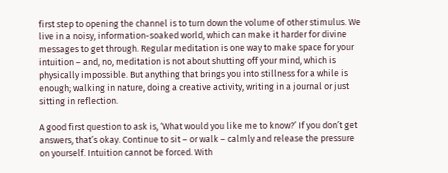first step to opening the channel is to turn down the volume of other stimulus. We live in a noisy, information-soaked world, which can make it harder for divine messages to get through. Regular meditation is one way to make space for your intuition – and, no, meditation is not about shutting off your mind, which is physically impossible. But anything that brings you into stillness for a while is enough; walking in nature, doing a creative activity, writing in a journal or just sitting in reflection.

A good first question to ask is, ‘What would you like me to know?’ If you don’t get answers, that’s okay. Continue to sit – or walk – calmly and release the pressure on yourself. Intuition cannot be forced. With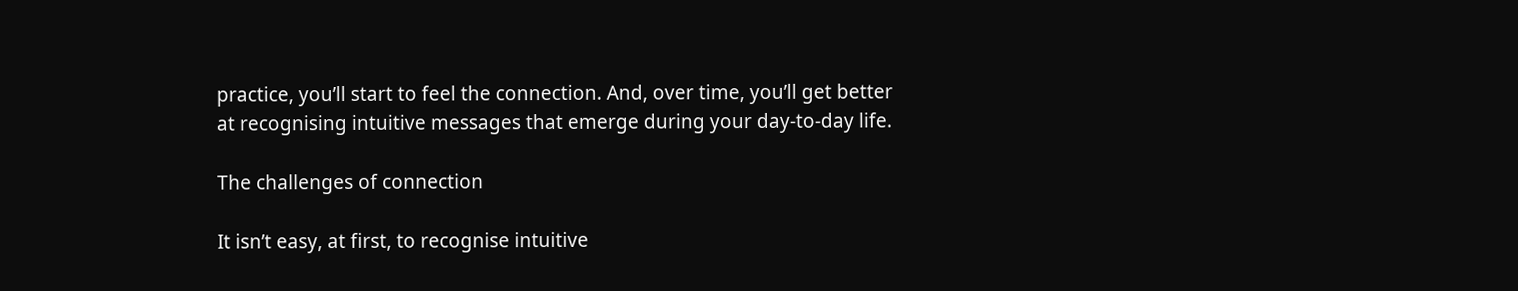practice, you’ll start to feel the connection. And, over time, you’ll get better at recognising intuitive messages that emerge during your day-to-day life.

The challenges of connection

It isn’t easy, at first, to recognise intuitive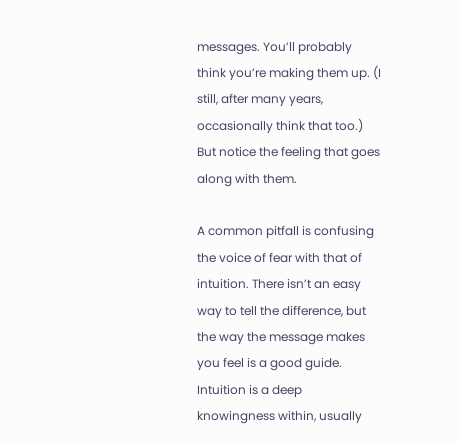messages. You’ll probably think you’re making them up. (I still, after many years, occasionally think that too.) But notice the feeling that goes along with them.

A common pitfall is confusing the voice of fear with that of intuition. There isn’t an easy way to tell the difference, but the way the message makes you feel is a good guide. Intuition is a deep knowingness within, usually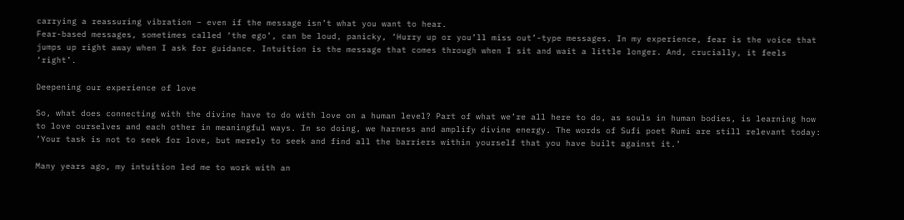carrying a reassuring vibration – even if the message isn’t what you want to hear.
Fear-based messages, sometimes called ‘the ego’, can be loud, panicky, ‘Hurry up or you’ll miss out’-type messages. In my experience, fear is the voice that jumps up right away when I ask for guidance. Intuition is the message that comes through when I sit and wait a little longer. And, crucially, it feels ‘right’.

Deepening our experience of love

So, what does connecting with the divine have to do with love on a human level? Part of what we’re all here to do, as souls in human bodies, is learning how to love ourselves and each other in meaningful ways. In so doing, we harness and amplify divine energy. The words of Sufi poet Rumi are still relevant today: ‘Your task is not to seek for love, but merely to seek and find all the barriers within yourself that you have built against it.’

Many years ago, my intuition led me to work with an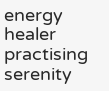energy healer practising serenity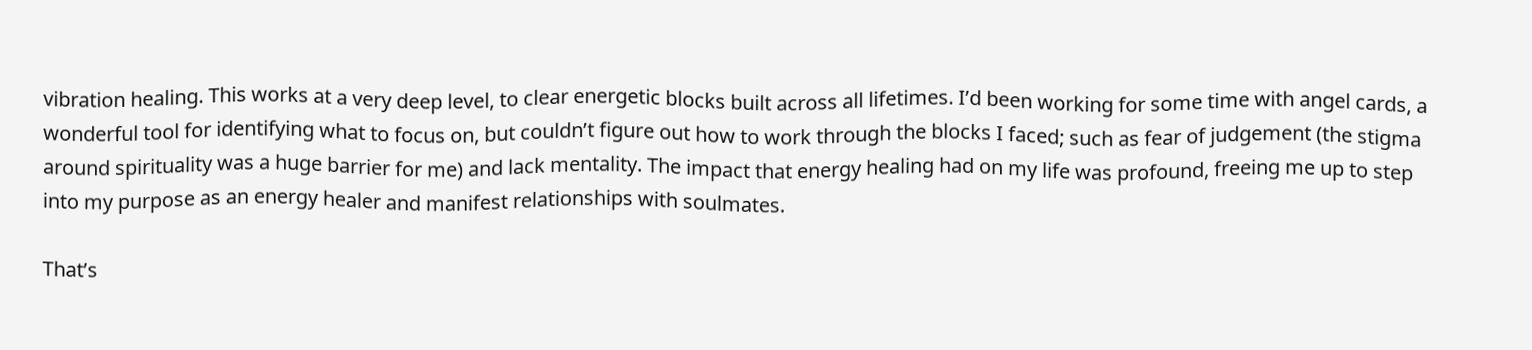vibration healing. This works at a very deep level, to clear energetic blocks built across all lifetimes. I’d been working for some time with angel cards, a wonderful tool for identifying what to focus on, but couldn’t figure out how to work through the blocks I faced; such as fear of judgement (the stigma around spirituality was a huge barrier for me) and lack mentality. The impact that energy healing had on my life was profound, freeing me up to step into my purpose as an energy healer and manifest relationships with soulmates.

That’s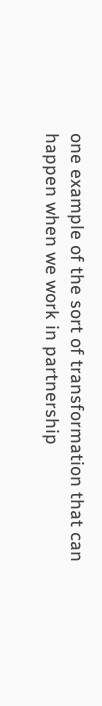one example of the sort of transformation that can happen when we work in partnership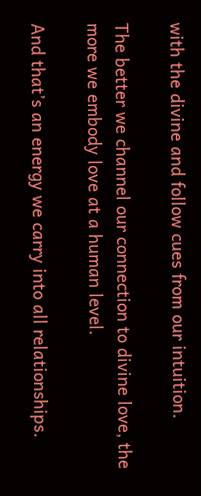with the divine and follow cues from our intuition.

The better we channel our connection to divine love, the more we embody love at a human level.

And that’s an energy we carry into all relationships.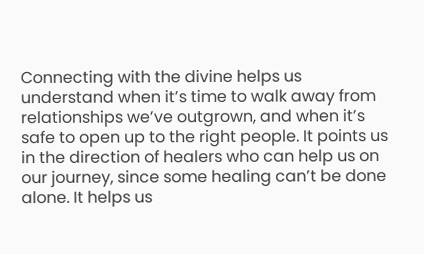Connecting with the divine helps us understand when it’s time to walk away from relationships we’ve outgrown, and when it’s safe to open up to the right people. It points us in the direction of healers who can help us on our journey, since some healing can’t be done alone. It helps us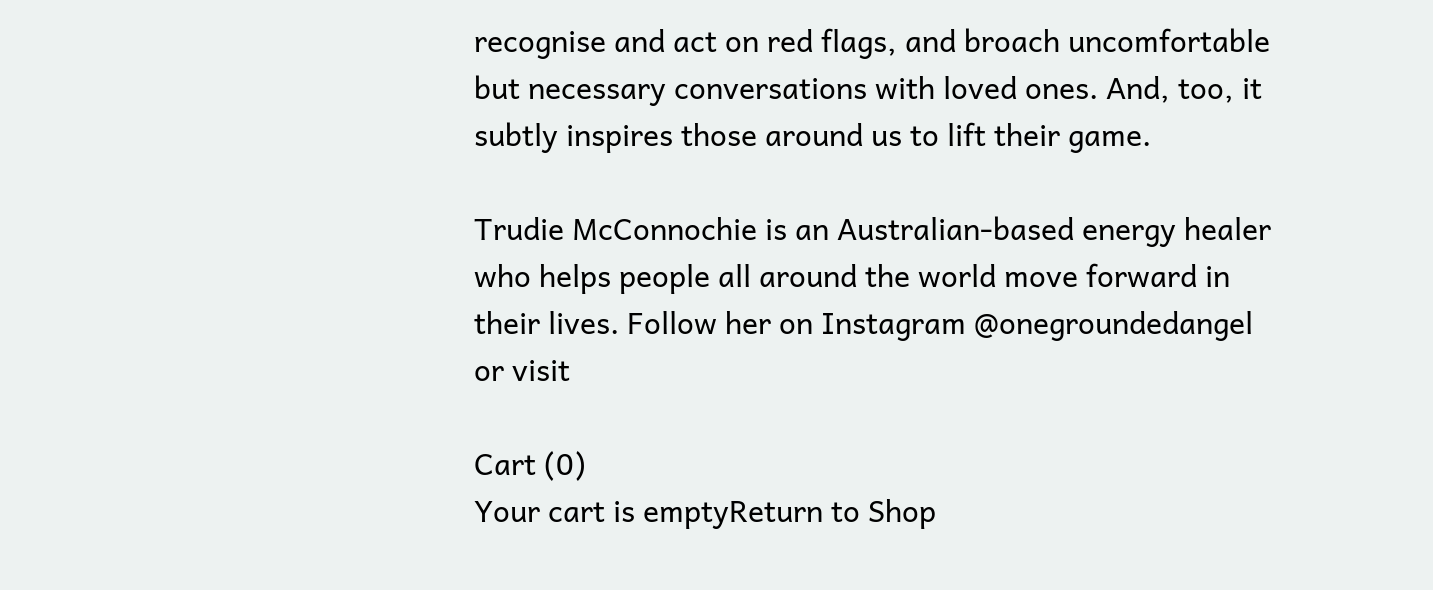recognise and act on red flags, and broach uncomfortable but necessary conversations with loved ones. And, too, it subtly inspires those around us to lift their game.

Trudie McConnochie is an Australian-based energy healer who helps people all around the world move forward in their lives. Follow her on Instagram @onegroundedangel or visit

Cart (0)
Your cart is emptyReturn to Shop